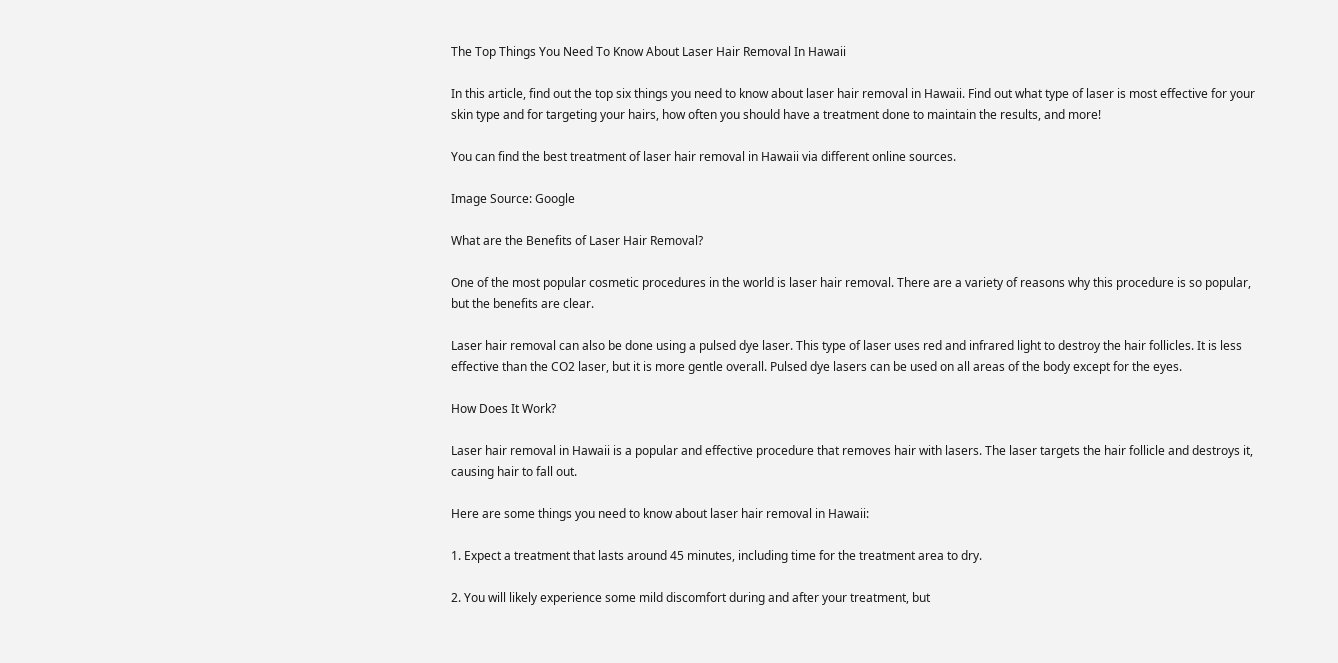The Top Things You Need To Know About Laser Hair Removal In Hawaii

In this article, find out the top six things you need to know about laser hair removal in Hawaii. Find out what type of laser is most effective for your skin type and for targeting your hairs, how often you should have a treatment done to maintain the results, and more!

You can find the best treatment of laser hair removal in Hawaii via different online sources.

Image Source: Google

What are the Benefits of Laser Hair Removal?

One of the most popular cosmetic procedures in the world is laser hair removal. There are a variety of reasons why this procedure is so popular, but the benefits are clear.

Laser hair removal can also be done using a pulsed dye laser. This type of laser uses red and infrared light to destroy the hair follicles. It is less effective than the CO2 laser, but it is more gentle overall. Pulsed dye lasers can be used on all areas of the body except for the eyes.

How Does It Work?

Laser hair removal in Hawaii is a popular and effective procedure that removes hair with lasers. The laser targets the hair follicle and destroys it, causing hair to fall out.

Here are some things you need to know about laser hair removal in Hawaii:

1. Expect a treatment that lasts around 45 minutes, including time for the treatment area to dry.

2. You will likely experience some mild discomfort during and after your treatment, but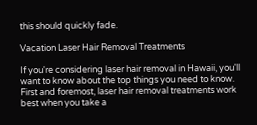this should quickly fade.

Vacation Laser Hair Removal Treatments

If you're considering laser hair removal in Hawaii, you'll want to know about the top things you need to know. First and foremost, laser hair removal treatments work best when you take a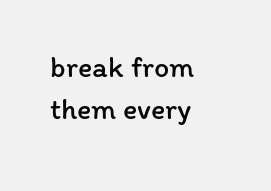break from them every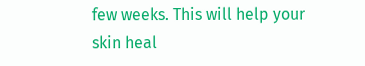few weeks. This will help your skin heal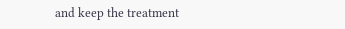and keep the treatment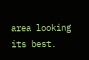area looking its best.